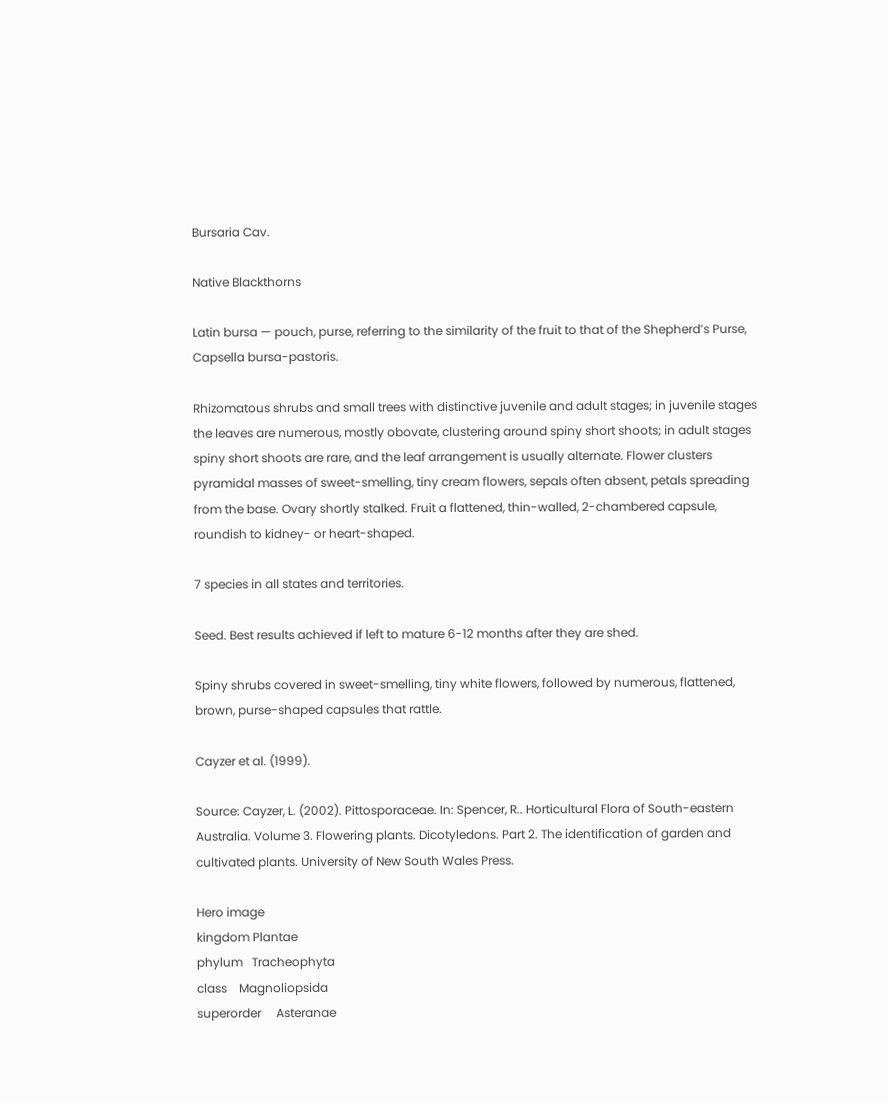Bursaria Cav.

Native Blackthorns

Latin bursa — pouch, purse, referring to the similarity of the fruit to that of the Shepherd’s Purse, Capsella bursa-pastoris.

Rhizomatous shrubs and small trees with distinctive juvenile and adult stages; in juvenile stages the leaves are numerous, mostly obovate, clustering around spiny short shoots; in adult stages spiny short shoots are rare, and the leaf arrangement is usually alternate. Flower clusters pyramidal masses of sweet-smelling, tiny cream flowers, sepals often absent, petals spreading from the base. Ovary shortly stalked. Fruit a flattened, thin-walled, 2-chambered capsule, roundish to kidney- or heart-shaped.

7 species in all states and territories.

Seed. Best results achieved if left to mature 6-12 months after they are shed.

Spiny shrubs covered in sweet-smelling, tiny white flowers, followed by numerous, flattened, brown, purse-shaped capsules that rattle.

Cayzer et al. (1999).

Source: Cayzer, L. (2002). Pittosporaceae. In: Spencer, R.. Horticultural Flora of South-eastern Australia. Volume 3. Flowering plants. Dicotyledons. Part 2. The identification of garden and cultivated plants. University of New South Wales Press.

Hero image
kingdom Plantae
phylum   Tracheophyta
class    Magnoliopsida
superorder     Asteranae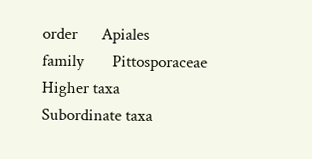order      Apiales
family       Pittosporaceae
Higher taxa
Subordinate taxa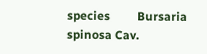species         Bursaria spinosa Cav.